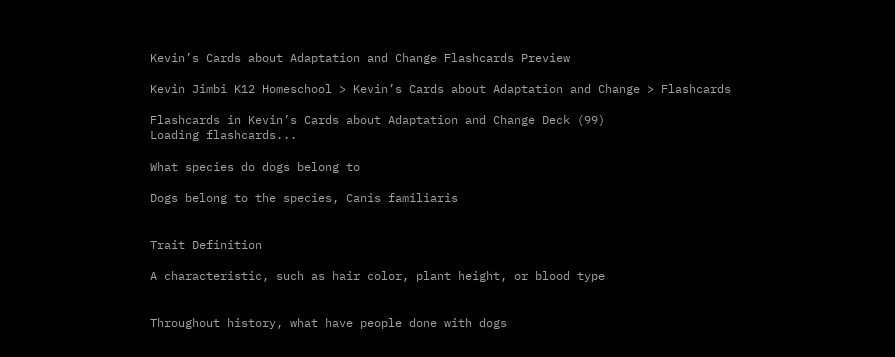Kevin’s Cards about Adaptation and Change Flashcards Preview

Kevin Jimbi K12 Homeschool > Kevin’s Cards about Adaptation and Change > Flashcards

Flashcards in Kevin’s Cards about Adaptation and Change Deck (99)
Loading flashcards...

What species do dogs belong to

Dogs belong to the species, Canis familiaris


Trait Definition

A characteristic, such as hair color, plant height, or blood type


Throughout history, what have people done with dogs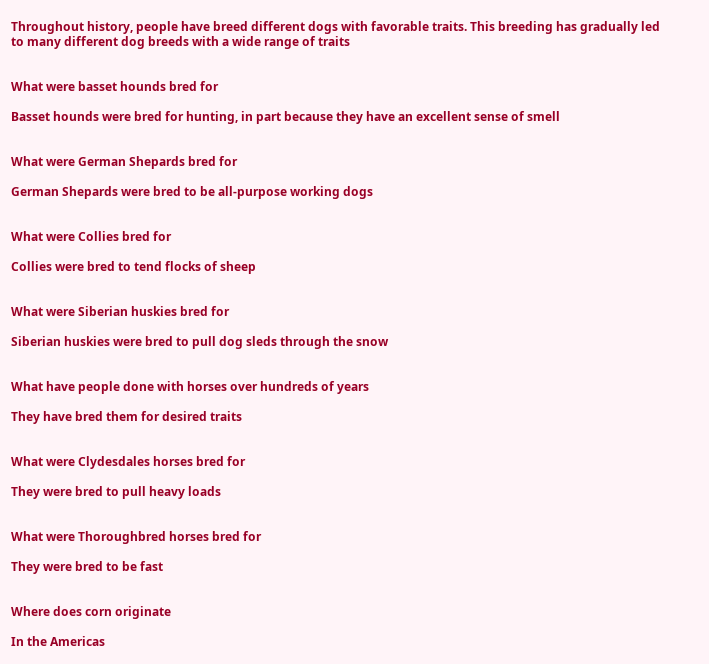Throughout history, people have breed different dogs with favorable traits. This breeding has gradually led to many different dog breeds with a wide range of traits


What were basset hounds bred for

Basset hounds were bred for hunting, in part because they have an excellent sense of smell


What were German Shepards bred for

German Shepards were bred to be all-purpose working dogs


What were Collies bred for

Collies were bred to tend flocks of sheep


What were Siberian huskies bred for

Siberian huskies were bred to pull dog sleds through the snow


What have people done with horses over hundreds of years

They have bred them for desired traits


What were Clydesdales horses bred for

They were bred to pull heavy loads


What were Thoroughbred horses bred for

They were bred to be fast


Where does corn originate

In the Americas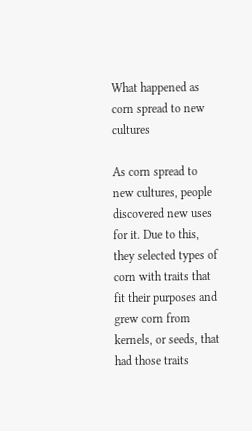What happened as corn spread to new cultures

As corn spread to new cultures, people discovered new uses for it. Due to this, they selected types of corn with traits that fit their purposes and grew corn from kernels, or seeds, that had those traits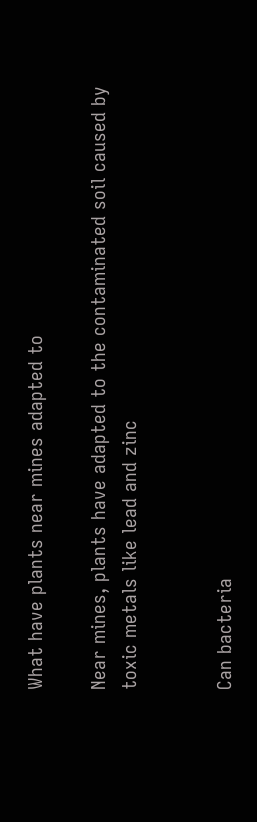What have plants near mines adapted to

Near mines, plants have adapted to the contaminated soil caused by toxic metals like lead and zinc


Can bacteria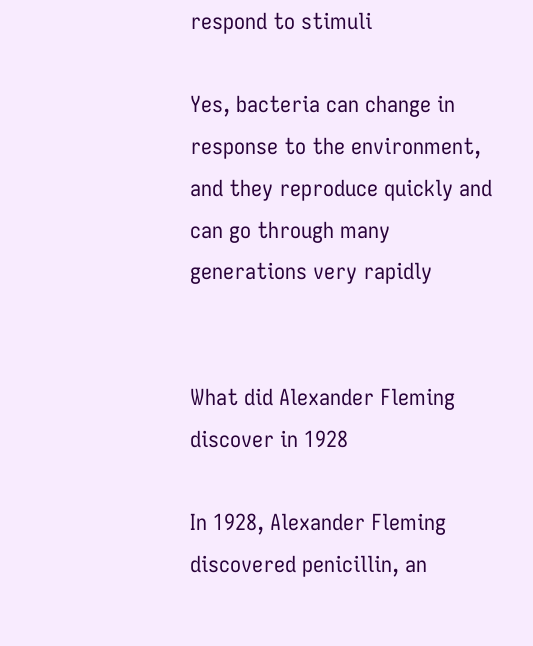respond to stimuli

Yes, bacteria can change in response to the environment, and they reproduce quickly and can go through many generations very rapidly


What did Alexander Fleming discover in 1928

In 1928, Alexander Fleming discovered penicillin, an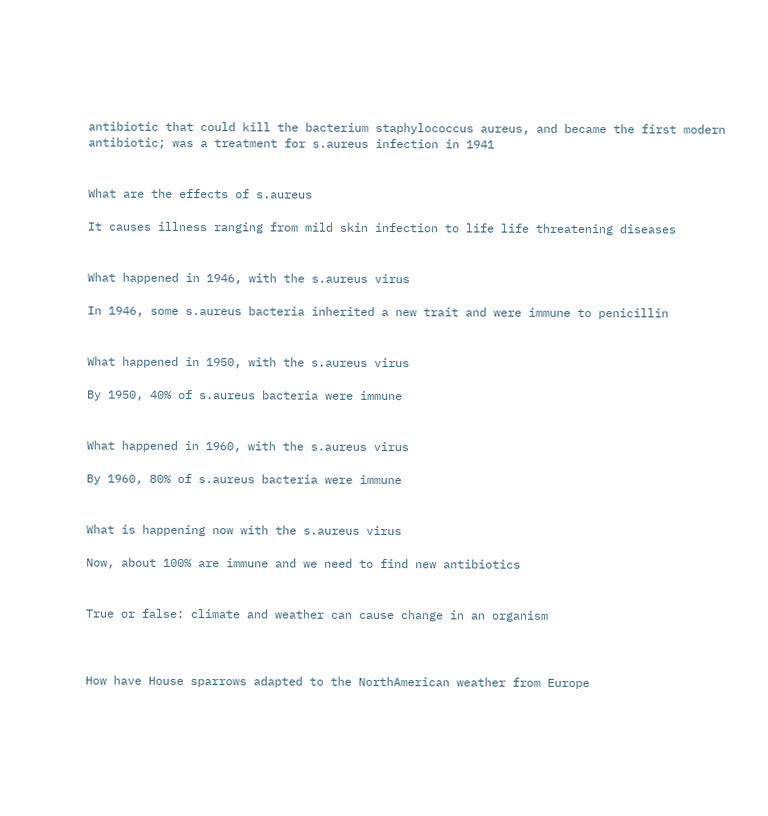antibiotic that could kill the bacterium staphylococcus aureus, and became the first modern antibiotic; was a treatment for s.aureus infection in 1941


What are the effects of s.aureus

It causes illness ranging from mild skin infection to life life threatening diseases


What happened in 1946, with the s.aureus virus

In 1946, some s.aureus bacteria inherited a new trait and were immune to penicillin


What happened in 1950, with the s.aureus virus

By 1950, 40% of s.aureus bacteria were immune


What happened in 1960, with the s.aureus virus

By 1960, 80% of s.aureus bacteria were immune


What is happening now with the s.aureus virus

Now, about 100% are immune and we need to find new antibiotics


True or false: climate and weather can cause change in an organism



How have House sparrows adapted to the NorthAmerican weather from Europe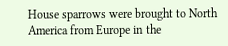House sparrows were brought to North America from Europe in the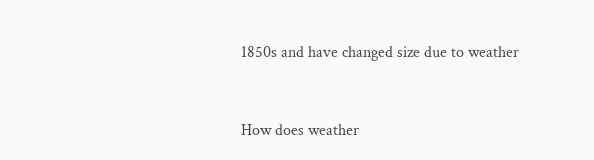1850s and have changed size due to weather


How does weather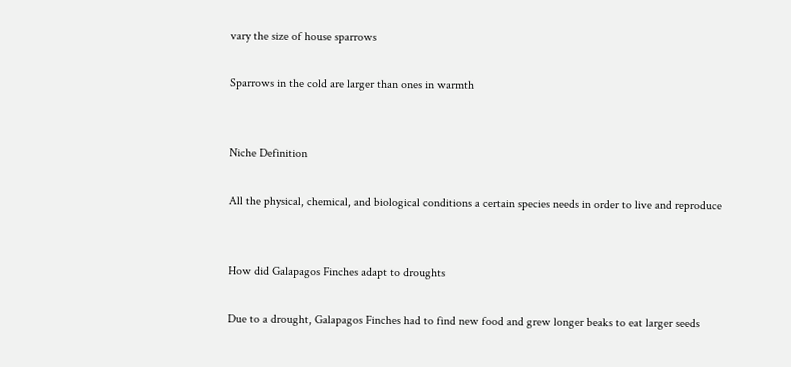vary the size of house sparrows

Sparrows in the cold are larger than ones in warmth


Niche Definition

All the physical, chemical, and biological conditions a certain species needs in order to live and reproduce


How did Galapagos Finches adapt to droughts

Due to a drought, Galapagos Finches had to find new food and grew longer beaks to eat larger seeds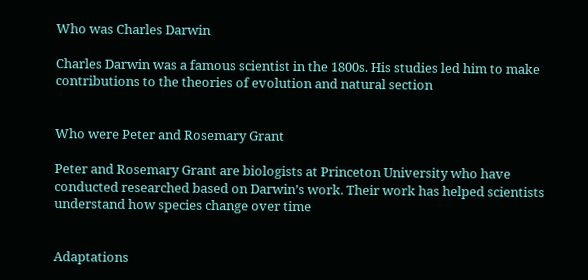Who was Charles Darwin

Charles Darwin was a famous scientist in the 1800s. His studies led him to make contributions to the theories of evolution and natural section


Who were Peter and Rosemary Grant

Peter and Rosemary Grant are biologists at Princeton University who have conducted researched based on Darwin’s work. Their work has helped scientists understand how species change over time


Adaptations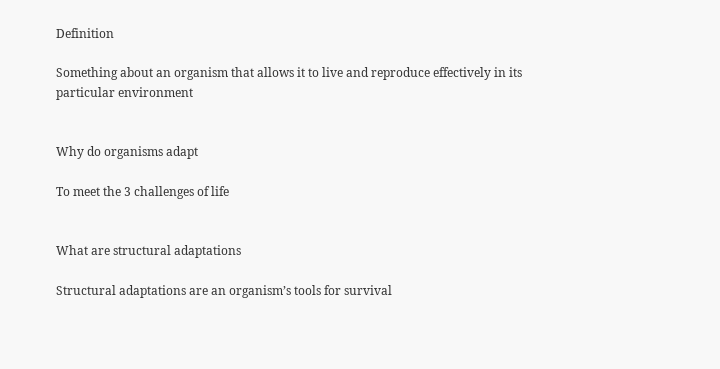Definition

Something about an organism that allows it to live and reproduce effectively in its particular environment


Why do organisms adapt

To meet the 3 challenges of life


What are structural adaptations

Structural adaptations are an organism’s tools for survival